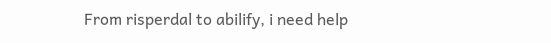From risperdal to abilify, i need help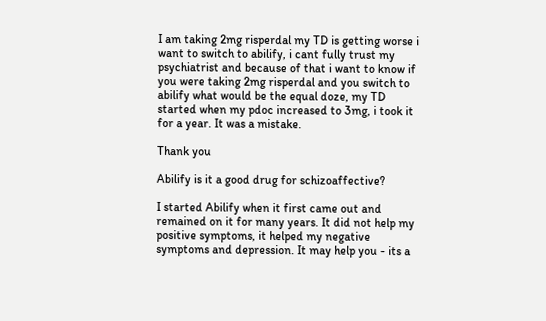I am taking 2mg risperdal my TD is getting worse i want to switch to abilify, i cant fully trust my psychiatrist and because of that i want to know if you were taking 2mg risperdal and you switch to abilify what would be the equal doze, my TD started when my pdoc increased to 3mg, i took it for a year. It was a mistake.

Thank you

Abilify is it a good drug for schizoaffective?

I started Abilify when it first came out and remained on it for many years. It did not help my positive symptoms, it helped my negative symptoms and depression. It may help you - its a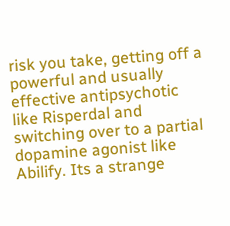risk you take, getting off a powerful and usually effective antipsychotic like Risperdal and switching over to a partial dopamine agonist like Abilify. Its a strange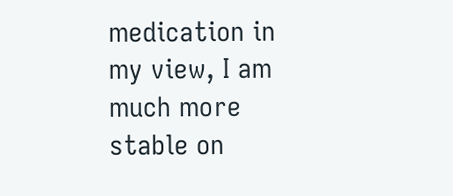medication in my view, I am much more stable on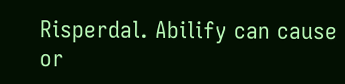Risperdal. Abilify can cause or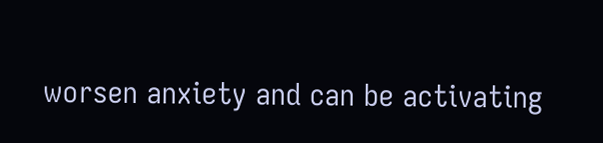worsen anxiety and can be activating